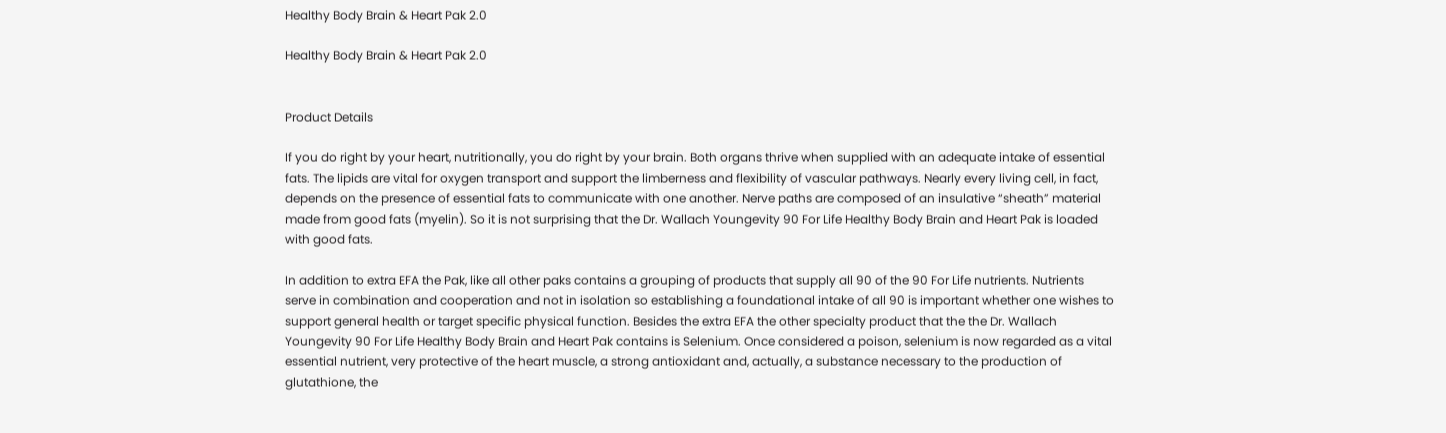Healthy Body Brain & Heart Pak 2.0

Healthy Body Brain & Heart Pak 2.0


Product Details

If you do right by your heart, nutritionally, you do right by your brain. Both organs thrive when supplied with an adequate intake of essential fats. The lipids are vital for oxygen transport and support the limberness and flexibility of vascular pathways. Nearly every living cell, in fact, depends on the presence of essential fats to communicate with one another. Nerve paths are composed of an insulative “sheath” material made from good fats (myelin). So it is not surprising that the Dr. Wallach Youngevity 90 For Life Healthy Body Brain and Heart Pak is loaded with good fats.

In addition to extra EFA the Pak, like all other paks contains a grouping of products that supply all 90 of the 90 For Life nutrients. Nutrients serve in combination and cooperation and not in isolation so establishing a foundational intake of all 90 is important whether one wishes to support general health or target specific physical function. Besides the extra EFA the other specialty product that the the Dr. Wallach Youngevity 90 For Life Healthy Body Brain and Heart Pak contains is Selenium. Once considered a poison, selenium is now regarded as a vital essential nutrient, very protective of the heart muscle, a strong antioxidant and, actually, a substance necessary to the production of glutathione, the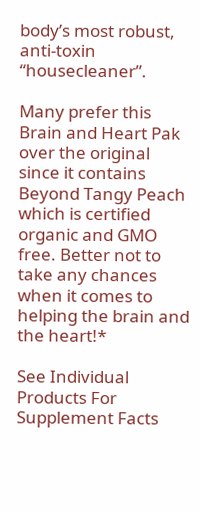body’s most robust, anti-toxin “housecleaner”.

Many prefer this Brain and Heart Pak over the original since it contains Beyond Tangy Peach which is certified organic and GMO free. Better not to take any chances when it comes to helping the brain and the heart!*

See Individual Products For Supplement Facts